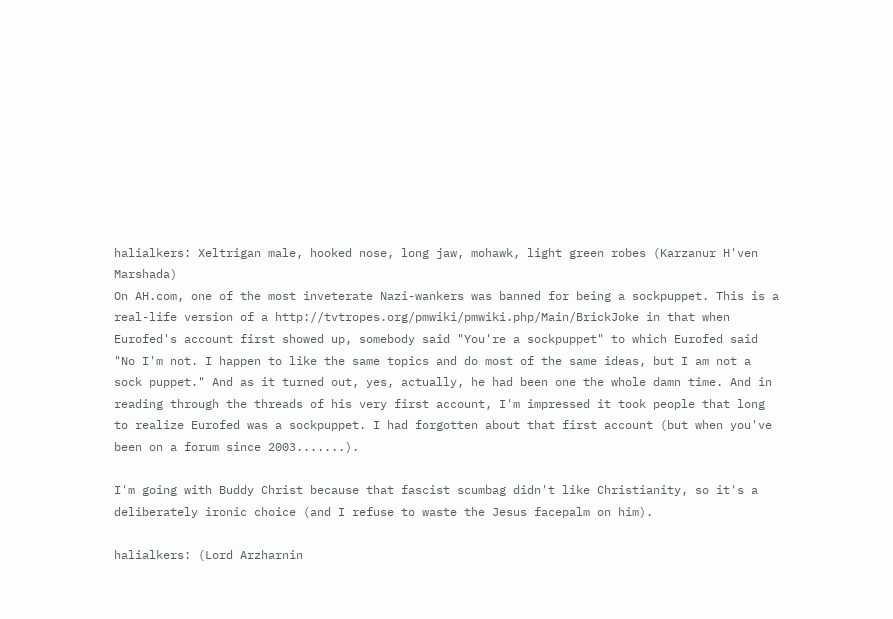halialkers: Xeltrigan male, hooked nose, long jaw, mohawk, light green robes (Karzanur H'ven Marshada)
On AH.com, one of the most inveterate Nazi-wankers was banned for being a sockpuppet. This is a real-life version of a http://tvtropes.org/pmwiki/pmwiki.php/Main/BrickJoke in that when Eurofed's account first showed up, somebody said "You're a sockpuppet" to which Eurofed said "No I'm not. I happen to like the same topics and do most of the same ideas, but I am not a sock puppet." And as it turned out, yes, actually, he had been one the whole damn time. And in reading through the threads of his very first account, I'm impressed it took people that long to realize Eurofed was a sockpuppet. I had forgotten about that first account (but when you've been on a forum since 2003.......).

I'm going with Buddy Christ because that fascist scumbag didn't like Christianity, so it's a deliberately ironic choice (and I refuse to waste the Jesus facepalm on him).

halialkers: (Lord Arzharnin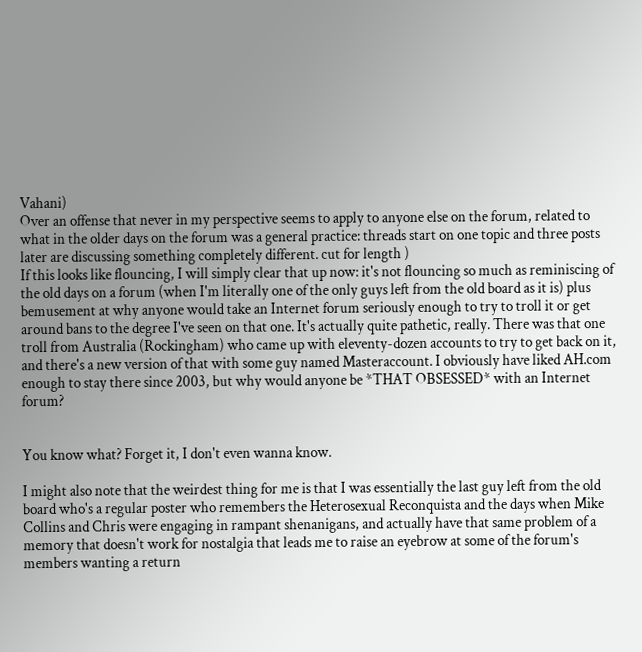Vahani)
Over an offense that never in my perspective seems to apply to anyone else on the forum, related to what in the older days on the forum was a general practice: threads start on one topic and three posts later are discussing something completely different. cut for length )
If this looks like flouncing, I will simply clear that up now: it's not flouncing so much as reminiscing of the old days on a forum (when I'm literally one of the only guys left from the old board as it is) plus bemusement at why anyone would take an Internet forum seriously enough to try to troll it or get around bans to the degree I've seen on that one. It's actually quite pathetic, really. There was that one troll from Australia (Rockingham) who came up with eleventy-dozen accounts to try to get back on it, and there's a new version of that with some guy named Masteraccount. I obviously have liked AH.com enough to stay there since 2003, but why would anyone be *THAT OBSESSED* with an Internet forum?


You know what? Forget it, I don't even wanna know.

I might also note that the weirdest thing for me is that I was essentially the last guy left from the old board who's a regular poster who remembers the Heterosexual Reconquista and the days when Mike Collins and Chris were engaging in rampant shenanigans, and actually have that same problem of a memory that doesn't work for nostalgia that leads me to raise an eyebrow at some of the forum's members wanting a return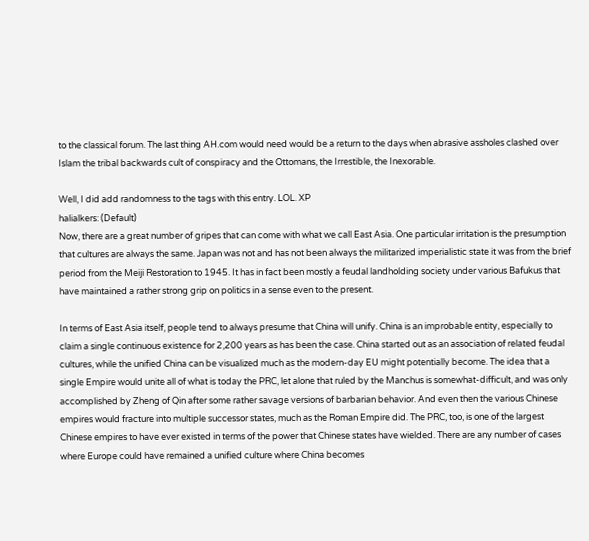to the classical forum. The last thing AH.com would need would be a return to the days when abrasive assholes clashed over Islam the tribal backwards cult of conspiracy and the Ottomans, the Irrestible, the Inexorable.

Well, I did add randomness to the tags with this entry. LOL. XP
halialkers: (Default)
Now, there are a great number of gripes that can come with what we call East Asia. One particular irritation is the presumption that cultures are always the same. Japan was not and has not been always the militarized imperialistic state it was from the brief period from the Meiji Restoration to 1945. It has in fact been mostly a feudal landholding society under various Bafukus that have maintained a rather strong grip on politics in a sense even to the present.

In terms of East Asia itself, people tend to always presume that China will unify. China is an improbable entity, especially to claim a single continuous existence for 2,200 years as has been the case. China started out as an association of related feudal cultures, while the unified China can be visualized much as the modern-day EU might potentially become. The idea that a single Empire would unite all of what is today the PRC, let alone that ruled by the Manchus is somewhat-difficult, and was only accomplished by Zheng of Qin after some rather savage versions of barbarian behavior. And even then the various Chinese empires would fracture into multiple successor states, much as the Roman Empire did. The PRC, too, is one of the largest Chinese empires to have ever existed in terms of the power that Chinese states have wielded. There are any number of cases where Europe could have remained a unified culture where China becomes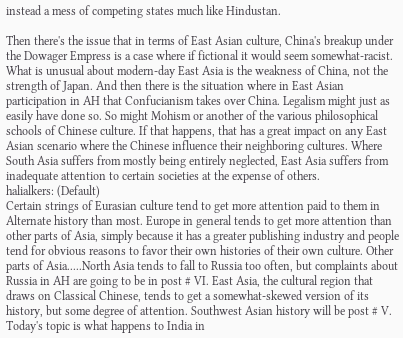instead a mess of competing states much like Hindustan.

Then there's the issue that in terms of East Asian culture, China's breakup under the Dowager Empress is a case where if fictional it would seem somewhat-racist. What is unusual about modern-day East Asia is the weakness of China, not the strength of Japan. And then there is the situation where in East Asian participation in AH that Confucianism takes over China. Legalism might just as easily have done so. So might Mohism or another of the various philosophical schools of Chinese culture. If that happens, that has a great impact on any East Asian scenario where the Chinese influence their neighboring cultures. Where South Asia suffers from mostly being entirely neglected, East Asia suffers from inadequate attention to certain societies at the expense of others.
halialkers: (Default)
Certain strings of Eurasian culture tend to get more attention paid to them in Alternate history than most. Europe in general tends to get more attention than other parts of Asia, simply because it has a greater publishing industry and people tend for obvious reasons to favor their own histories of their own culture. Other parts of Asia.....North Asia tends to fall to Russia too often, but complaints about Russia in AH are going to be in post # VI. East Asia, the cultural region that draws on Classical Chinese, tends to get a somewhat-skewed version of its history, but some degree of attention. Southwest Asian history will be post # V. Today's topic is what happens to India in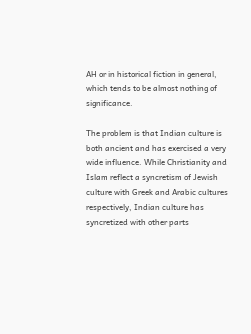AH or in historical fiction in general, which tends to be almost nothing of significance.

The problem is that Indian culture is both ancient and has exercised a very wide influence. While Christianity and Islam reflect a syncretism of Jewish culture with Greek and Arabic cultures respectively, Indian culture has syncretized with other parts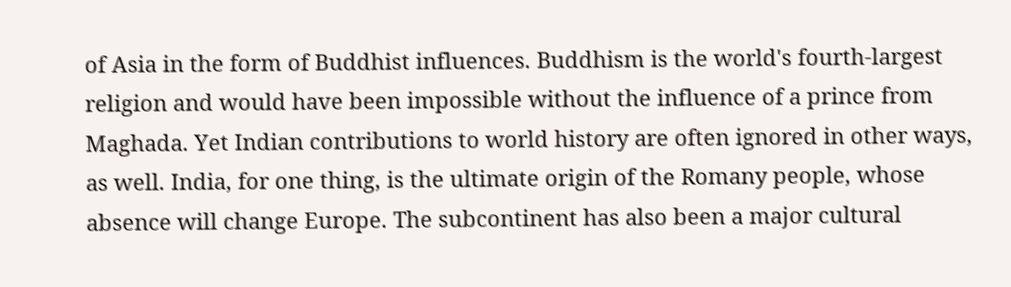of Asia in the form of Buddhist influences. Buddhism is the world's fourth-largest religion and would have been impossible without the influence of a prince from Maghada. Yet Indian contributions to world history are often ignored in other ways, as well. India, for one thing, is the ultimate origin of the Romany people, whose absence will change Europe. The subcontinent has also been a major cultural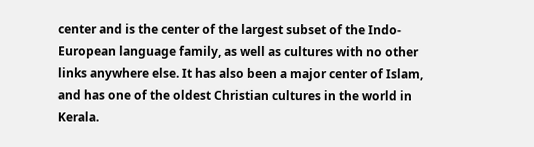center and is the center of the largest subset of the Indo-European language family, as well as cultures with no other links anywhere else. It has also been a major center of Islam, and has one of the oldest Christian cultures in the world in Kerala.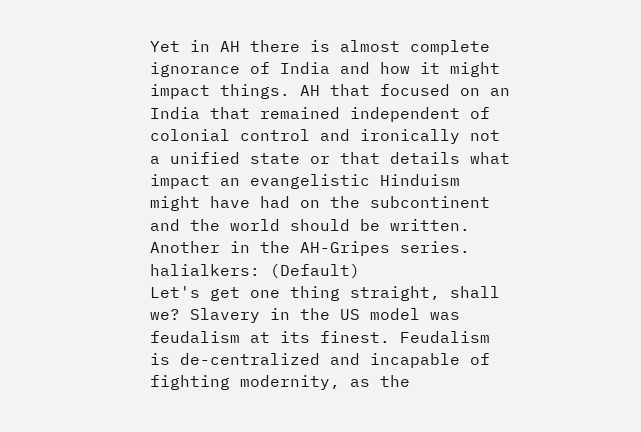Yet in AH there is almost complete ignorance of India and how it might impact things. AH that focused on an India that remained independent of colonial control and ironically not a unified state or that details what impact an evangelistic Hinduism might have had on the subcontinent and the world should be written. Another in the AH-Gripes series.
halialkers: (Default)
Let's get one thing straight, shall we? Slavery in the US model was feudalism at its finest. Feudalism is de-centralized and incapable of fighting modernity, as the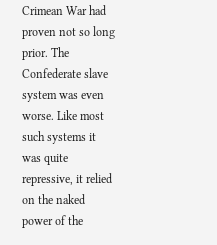Crimean War had proven not so long prior. The Confederate slave system was even worse. Like most such systems it was quite repressive, it relied on the naked power of the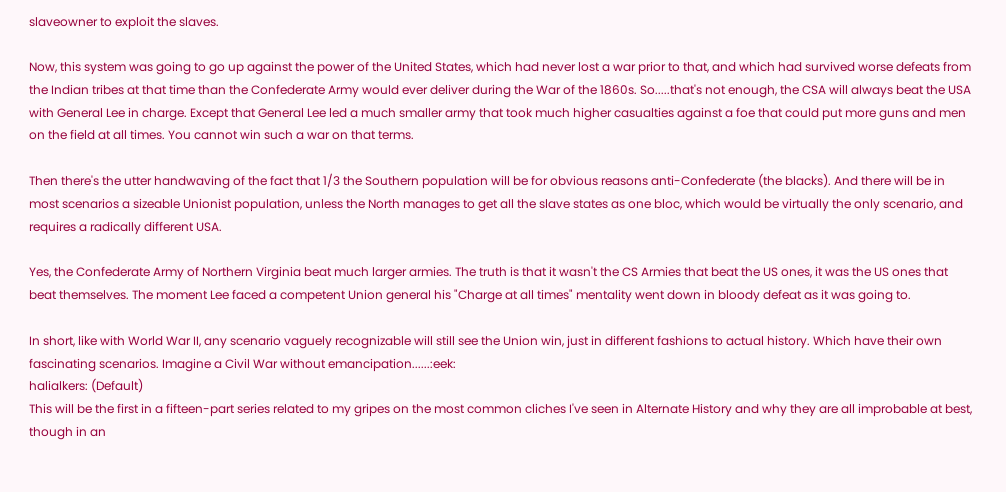slaveowner to exploit the slaves.

Now, this system was going to go up against the power of the United States, which had never lost a war prior to that, and which had survived worse defeats from the Indian tribes at that time than the Confederate Army would ever deliver during the War of the 1860s. So.....that's not enough, the CSA will always beat the USA with General Lee in charge. Except that General Lee led a much smaller army that took much higher casualties against a foe that could put more guns and men on the field at all times. You cannot win such a war on that terms.

Then there's the utter handwaving of the fact that 1/3 the Southern population will be for obvious reasons anti-Confederate (the blacks). And there will be in most scenarios a sizeable Unionist population, unless the North manages to get all the slave states as one bloc, which would be virtually the only scenario, and requires a radically different USA.

Yes, the Confederate Army of Northern Virginia beat much larger armies. The truth is that it wasn't the CS Armies that beat the US ones, it was the US ones that beat themselves. The moment Lee faced a competent Union general his "Charge at all times" mentality went down in bloody defeat as it was going to.

In short, like with World War II, any scenario vaguely recognizable will still see the Union win, just in different fashions to actual history. Which have their own fascinating scenarios. Imagine a Civil War without emancipation......:eek:
halialkers: (Default)
This will be the first in a fifteen-part series related to my gripes on the most common cliches I've seen in Alternate History and why they are all improbable at best, though in an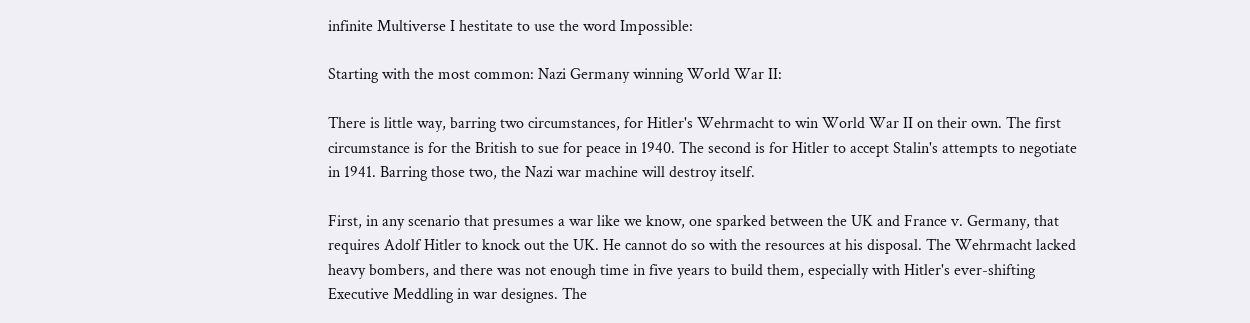infinite Multiverse I hestitate to use the word Impossible:

Starting with the most common: Nazi Germany winning World War II:

There is little way, barring two circumstances, for Hitler's Wehrmacht to win World War II on their own. The first circumstance is for the British to sue for peace in 1940. The second is for Hitler to accept Stalin's attempts to negotiate in 1941. Barring those two, the Nazi war machine will destroy itself.

First, in any scenario that presumes a war like we know, one sparked between the UK and France v. Germany, that requires Adolf Hitler to knock out the UK. He cannot do so with the resources at his disposal. The Wehrmacht lacked heavy bombers, and there was not enough time in five years to build them, especially with Hitler's ever-shifting Executive Meddling in war designes. The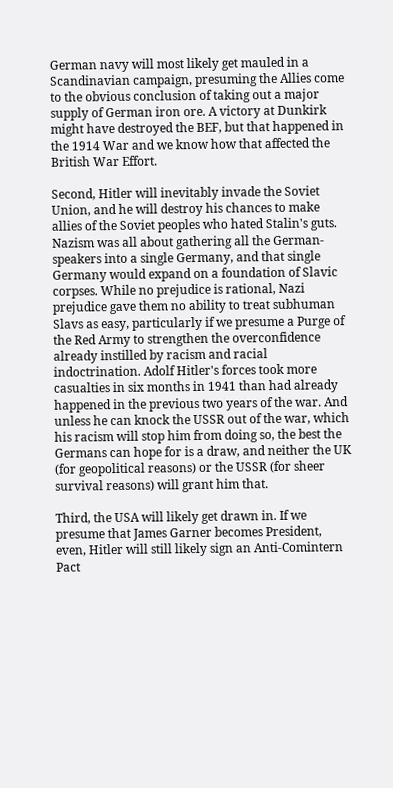German navy will most likely get mauled in a Scandinavian campaign, presuming the Allies come to the obvious conclusion of taking out a major supply of German iron ore. A victory at Dunkirk might have destroyed the BEF, but that happened in the 1914 War and we know how that affected the British War Effort.

Second, Hitler will inevitably invade the Soviet Union, and he will destroy his chances to make allies of the Soviet peoples who hated Stalin's guts. Nazism was all about gathering all the German-speakers into a single Germany, and that single Germany would expand on a foundation of Slavic corpses. While no prejudice is rational, Nazi prejudice gave them no ability to treat subhuman Slavs as easy, particularly if we presume a Purge of the Red Army to strengthen the overconfidence already instilled by racism and racial indoctrination. Adolf Hitler's forces took more casualties in six months in 1941 than had already happened in the previous two years of the war. And unless he can knock the USSR out of the war, which his racism will stop him from doing so, the best the Germans can hope for is a draw, and neither the UK (for geopolitical reasons) or the USSR (for sheer survival reasons) will grant him that.

Third, the USA will likely get drawn in. If we presume that James Garner becomes President, even, Hitler will still likely sign an Anti-Comintern Pact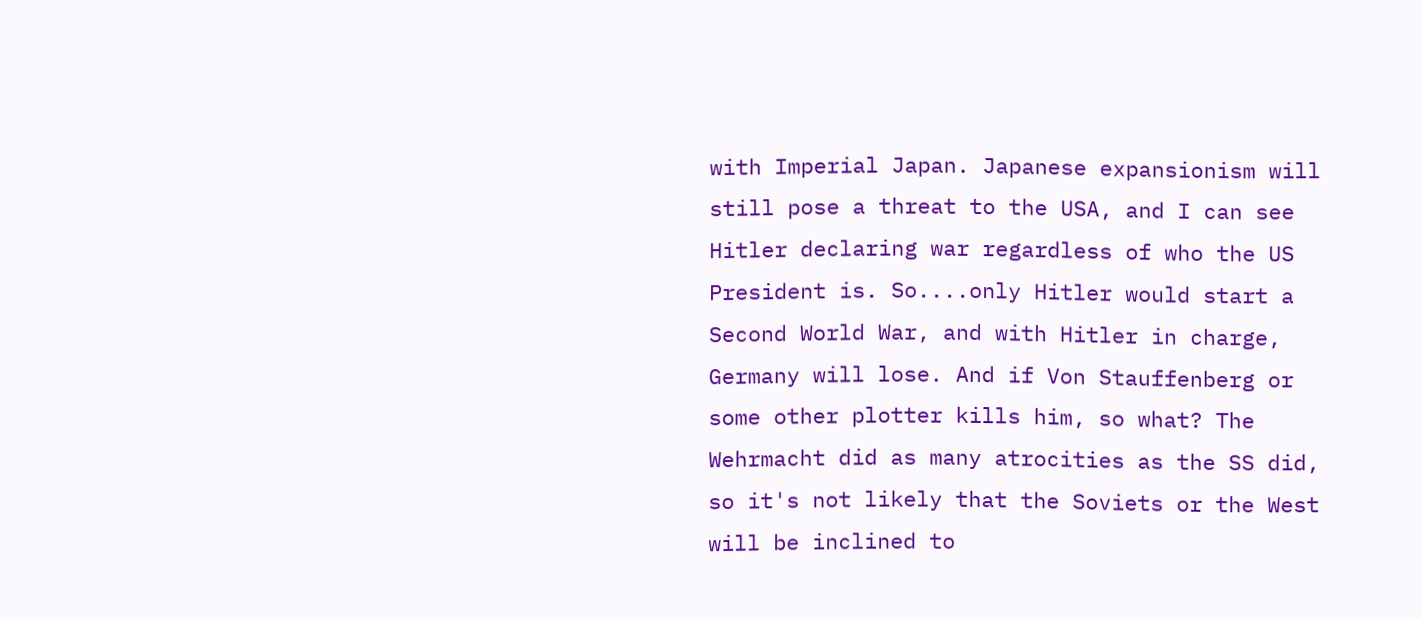with Imperial Japan. Japanese expansionism will still pose a threat to the USA, and I can see Hitler declaring war regardless of who the US President is. So....only Hitler would start a Second World War, and with Hitler in charge, Germany will lose. And if Von Stauffenberg or some other plotter kills him, so what? The Wehrmacht did as many atrocities as the SS did, so it's not likely that the Soviets or the West will be inclined to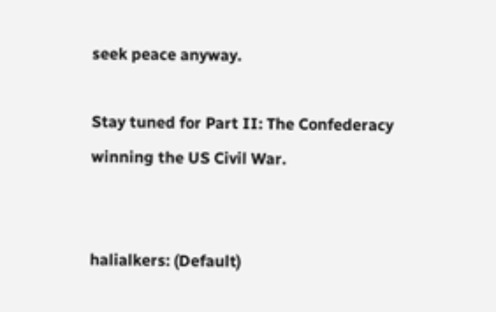seek peace anyway.

Stay tuned for Part II: The Confederacy winning the US Civil War.


halialkers: (Default)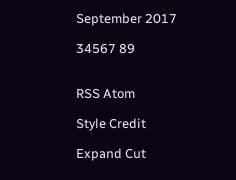September 2017

34567 89


RSS Atom

Style Credit

Expand Cut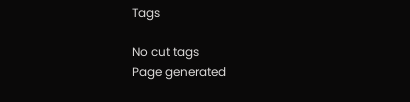Tags

No cut tags
Page generated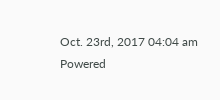Oct. 23rd, 2017 04:04 am
Powered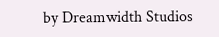by Dreamwidth Studios